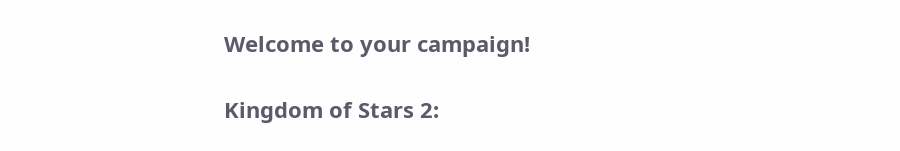Welcome to your campaign!

Kingdom of Stars 2: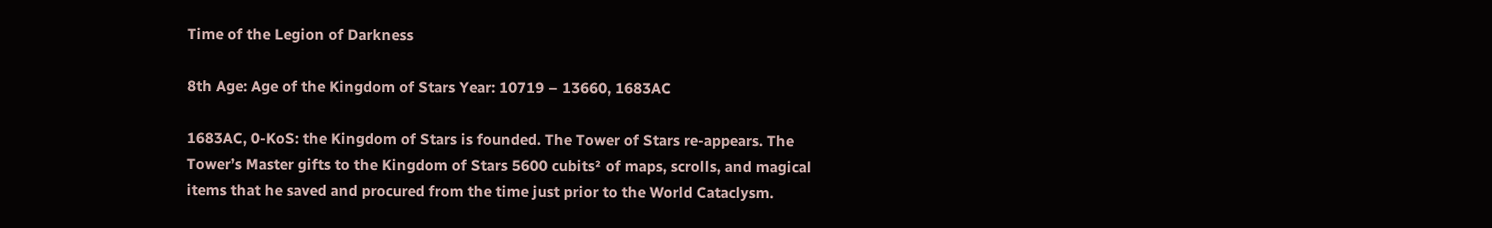Time of the Legion of Darkness

8th Age: Age of the Kingdom of Stars Year: 10719 – 13660, 1683AC

1683AC, 0-KoS: the Kingdom of Stars is founded. The Tower of Stars re-appears. The Tower’s Master gifts to the Kingdom of Stars 5600 cubits² of maps, scrolls, and magical items that he saved and procured from the time just prior to the World Cataclysm.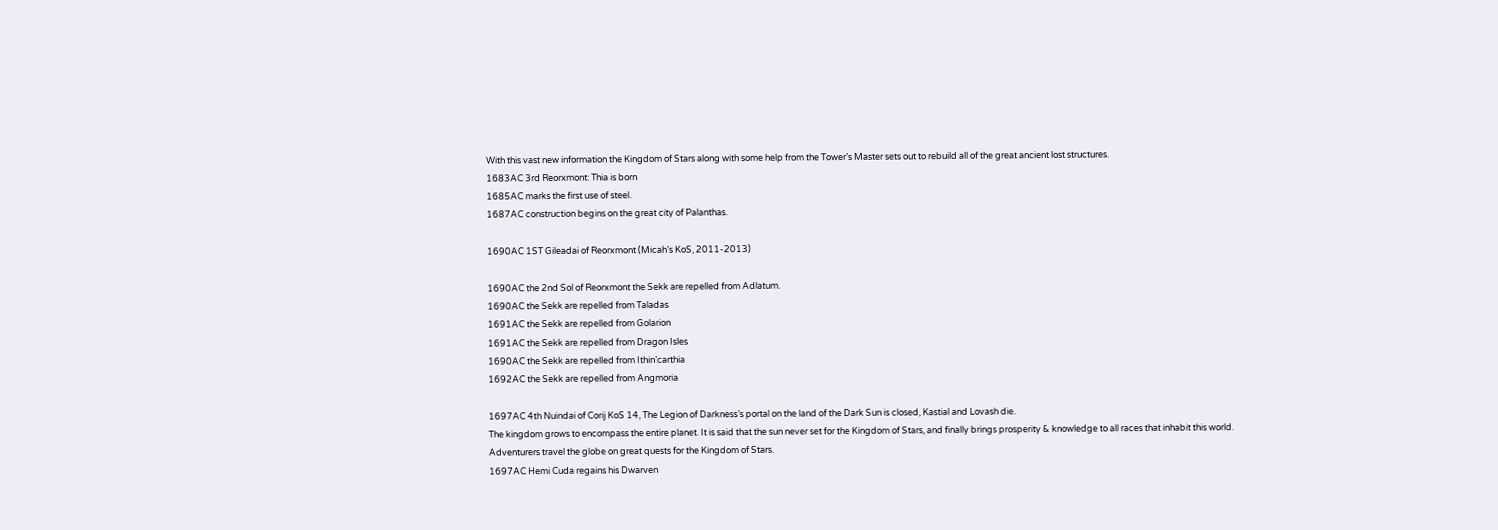With this vast new information the Kingdom of Stars along with some help from the Tower’s Master sets out to rebuild all of the great ancient lost structures.
1683AC 3rd Reorxmont: Thia is born
1685AC marks the first use of steel.
1687AC construction begins on the great city of Palanthas.

1690AC 1ST Gileadai of Reorxmont (Micah’s KoS, 2011-2013)

1690AC the 2nd Sol of Reorxmont the Sekk are repelled from Adlatum.
1690AC the Sekk are repelled from Taladas
1691AC the Sekk are repelled from Golarion
1691AC the Sekk are repelled from Dragon Isles
1690AC the Sekk are repelled from Ithin’carthia
1692AC the Sekk are repelled from Angmoria

1697AC 4th Nuindai of Corij KoS 14, The Legion of Darkness’s portal on the land of the Dark Sun is closed, Kastial and Lovash die.
The kingdom grows to encompass the entire planet. It is said that the sun never set for the Kingdom of Stars, and finally brings prosperity & knowledge to all races that inhabit this world. Adventurers travel the globe on great quests for the Kingdom of Stars.
1697AC Hemi Cuda regains his Dwarven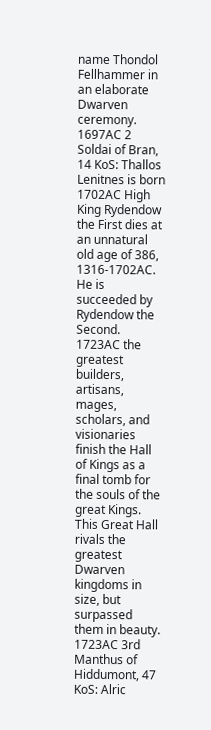name Thondol Fellhammer in an elaborate Dwarven ceremony.
1697AC 2 Soldai of Bran, 14 KoS: Thallos Lenitnes is born
1702AC High King Rydendow the First dies at an unnatural old age of 386, 1316-1702AC. He is succeeded by Rydendow the Second.
1723AC the greatest builders, artisans, mages, scholars, and visionaries finish the Hall of Kings as a final tomb for the souls of the great Kings. This Great Hall rivals the greatest Dwarven kingdoms in size, but surpassed them in beauty.
1723AC 3rd Manthus of Hiddumont, 47 KoS: Alric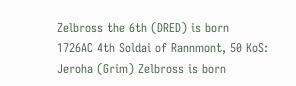Zelbross the 6th (DRED) is born
1726AC 4th Soldai of Rannmont, 50 KoS: Jeroha (Grim) Zelbross is born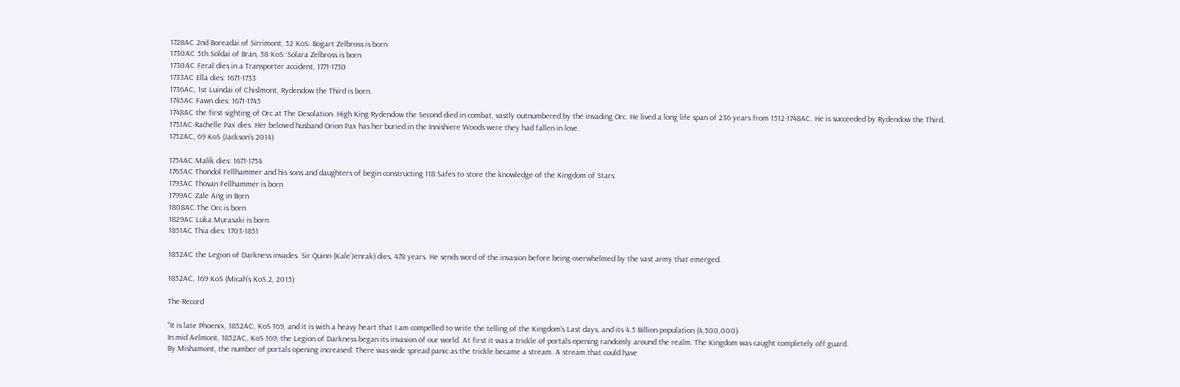1728AC 2nd Boreadai of Sirrimont, 52 KoS: Bogart Zelbross is born
1730AC 5th Soldai of Bran, 58 KoS: Solara Zelbross is born
1730AC Feral dies in a Transporter accident, 1771-1730
1733AC Ella dies: 1671-1733
1736AC, 1st Luindai of Chislmont, Rydendow the Third is born.
1745AC Fawn dies: 1671-1745
1748AC the first sighting of Orc at The Desolation. High King Rydendow the Second died in combat, vastly outnumbered by the invading Orc. He lived a long life span of 236 years from 1512-1748AC. He is succeeded by Rydendow the Third.
1751AC Rachelle Pax dies. Her beloved husband Orion Pax has her buried in the Innishiere Woods were they had fallen in love.
1752AC, 69 KoS (Jackson’s 2014)

1754AC Malik dies: 1671-1754
1765AC Thondol Fellhammer and his sons and daughters of begin constructing 118 Safes to store the knowledge of the Kingdom of Stars.
1793AC Thovan Fellhammer is born
1799AC Zale Ang in Born
1808AC The Orc is born
1829AC Luka Murasaki is born
1851AC Thia dies: 1703-1851

1852AC the Legion of Darkness invades. Sir Quinn (Kale’Jenrak) dies, 478 years. He sends word of the invasion before being overwhelmed by the vast army that emerged.

1852AC, 169 KoS (Micah’s KoS 2, 2015)

The Record

“It is late Phoenix, 1852AC, KoS 169, and it is with a heavy heart that I am compelled to write the telling of the Kingdom’s Last days, and its 4.5 Billion population (4,500,000).
In mid Aelmont, 1852AC, KoS 169; the Legion of Darkness began its invasion of our world. At first it was a trickle of portals opening randomly around the realm. The Kingdom was caught completely off guard.
By Mishamont, the number of portals opening increased. There was wide spread panic as the trickle became a stream. A stream that could have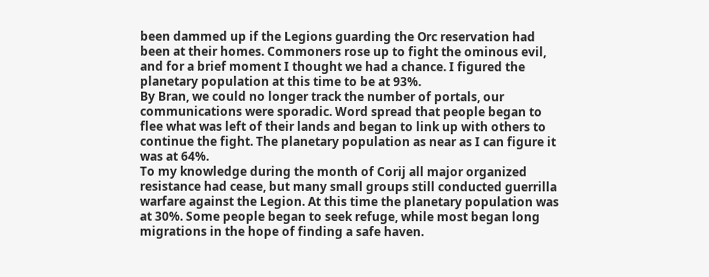been dammed up if the Legions guarding the Orc reservation had been at their homes. Commoners rose up to fight the ominous evil, and for a brief moment I thought we had a chance. I figured the planetary population at this time to be at 93%.
By Bran, we could no longer track the number of portals, our communications were sporadic. Word spread that people began to flee what was left of their lands and began to link up with others to continue the fight. The planetary population as near as I can figure it was at 64%.
To my knowledge during the month of Corij all major organized resistance had cease, but many small groups still conducted guerrilla warfare against the Legion. At this time the planetary population was at 30%. Some people began to seek refuge, while most began long migrations in the hope of finding a safe haven.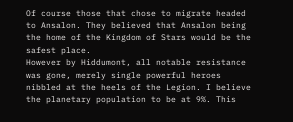Of course those that chose to migrate headed to Ansalon. They believed that Ansalon being the home of the Kingdom of Stars would be the safest place.
However by Hiddumont, all notable resistance was gone, merely single powerful heroes nibbled at the heels of the Legion. I believe the planetary population to be at 9%. This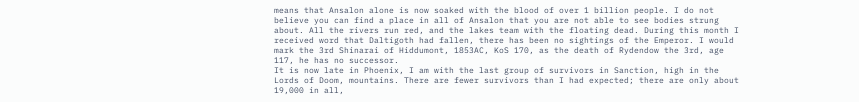means that Ansalon alone is now soaked with the blood of over 1 billion people. I do not believe you can find a place in all of Ansalon that you are not able to see bodies strung about. All the rivers run red, and the lakes team with the floating dead. During this month I received word that Daltigoth had fallen, there has been no sightings of the Emperor. I would mark the 3rd Shinarai of Hiddumont, 1853AC, KoS 170, as the death of Rydendow the 3rd, age 117, he has no successor.
It is now late in Phoenix, I am with the last group of survivors in Sanction, high in the Lords of Doom, mountains. There are fewer survivors than I had expected; there are only about 19,000 in all,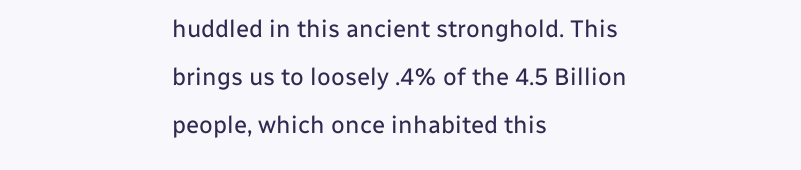huddled in this ancient stronghold. This brings us to loosely .4% of the 4.5 Billion people, which once inhabited this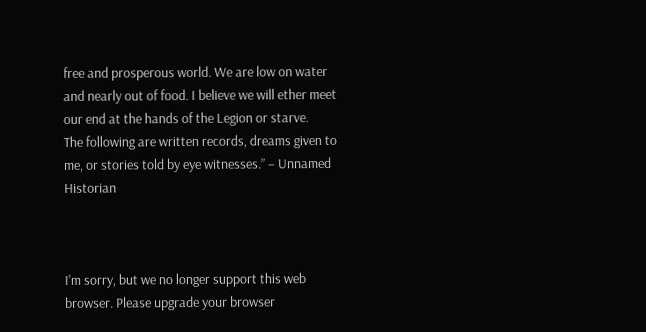free and prosperous world. We are low on water and nearly out of food. I believe we will ether meet our end at the hands of the Legion or starve.
The following are written records, dreams given to me, or stories told by eye witnesses.” – Unnamed Historian



I'm sorry, but we no longer support this web browser. Please upgrade your browser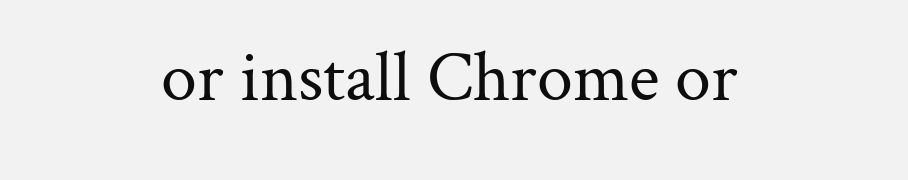or install Chrome or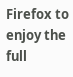Firefox to enjoy the full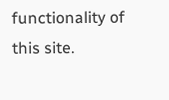functionality of this site.